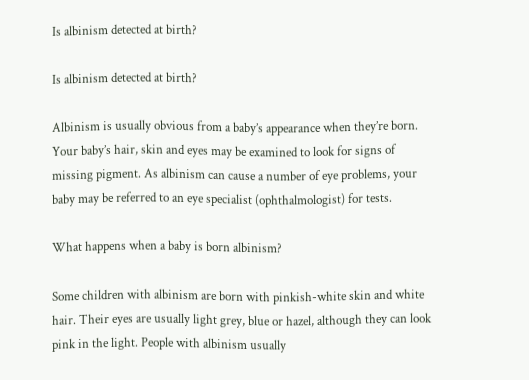Is albinism detected at birth?

Is albinism detected at birth?

Albinism is usually obvious from a baby’s appearance when they’re born. Your baby’s hair, skin and eyes may be examined to look for signs of missing pigment. As albinism can cause a number of eye problems, your baby may be referred to an eye specialist (ophthalmologist) for tests.

What happens when a baby is born albinism?

Some children with albinism are born with pinkish-white skin and white hair. Their eyes are usually light grey, blue or hazel, although they can look pink in the light. People with albinism usually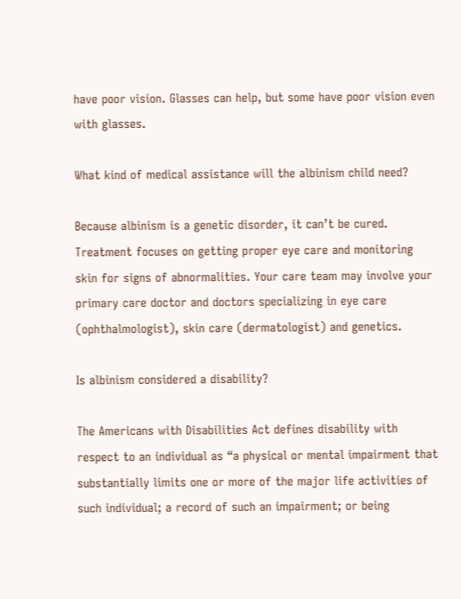have poor vision. Glasses can help, but some have poor vision even with glasses.

What kind of medical assistance will the albinism child need?

Because albinism is a genetic disorder, it can’t be cured. Treatment focuses on getting proper eye care and monitoring skin for signs of abnormalities. Your care team may involve your primary care doctor and doctors specializing in eye care (ophthalmologist), skin care (dermatologist) and genetics.

Is albinism considered a disability?

The Americans with Disabilities Act defines disability with respect to an individual as “a physical or mental impairment that substantially limits one or more of the major life activities of such individual; a record of such an impairment; or being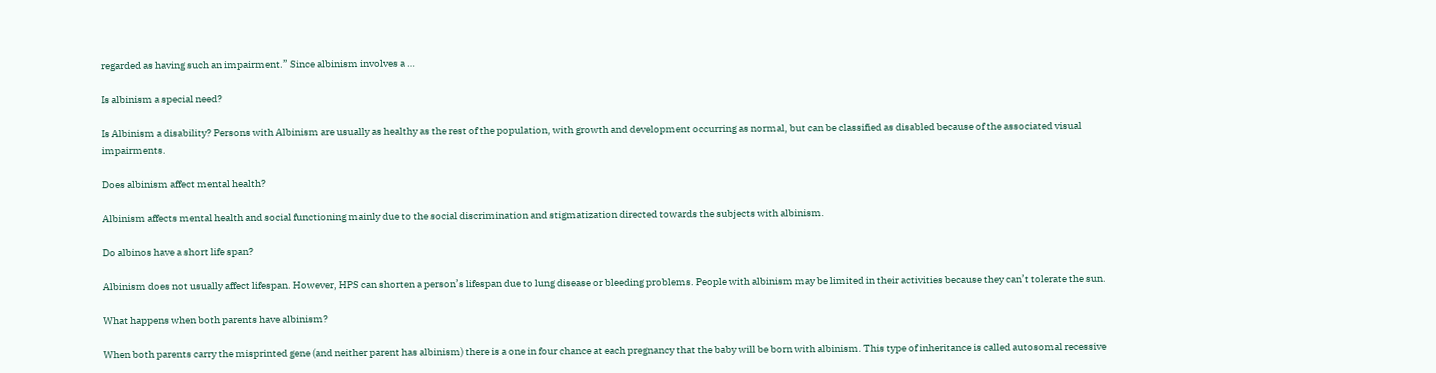regarded as having such an impairment.” Since albinism involves a …

Is albinism a special need?

Is Albinism a disability? Persons with Albinism are usually as healthy as the rest of the population, with growth and development occurring as normal, but can be classified as disabled because of the associated visual impairments.

Does albinism affect mental health?

Albinism affects mental health and social functioning mainly due to the social discrimination and stigmatization directed towards the subjects with albinism.

Do albinos have a short life span?

Albinism does not usually affect lifespan. However, HPS can shorten a person’s lifespan due to lung disease or bleeding problems. People with albinism may be limited in their activities because they can’t tolerate the sun.

What happens when both parents have albinism?

When both parents carry the misprinted gene (and neither parent has albinism) there is a one in four chance at each pregnancy that the baby will be born with albinism. This type of inheritance is called autosomal recessive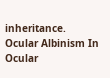inheritance. Ocular Albinism In Ocular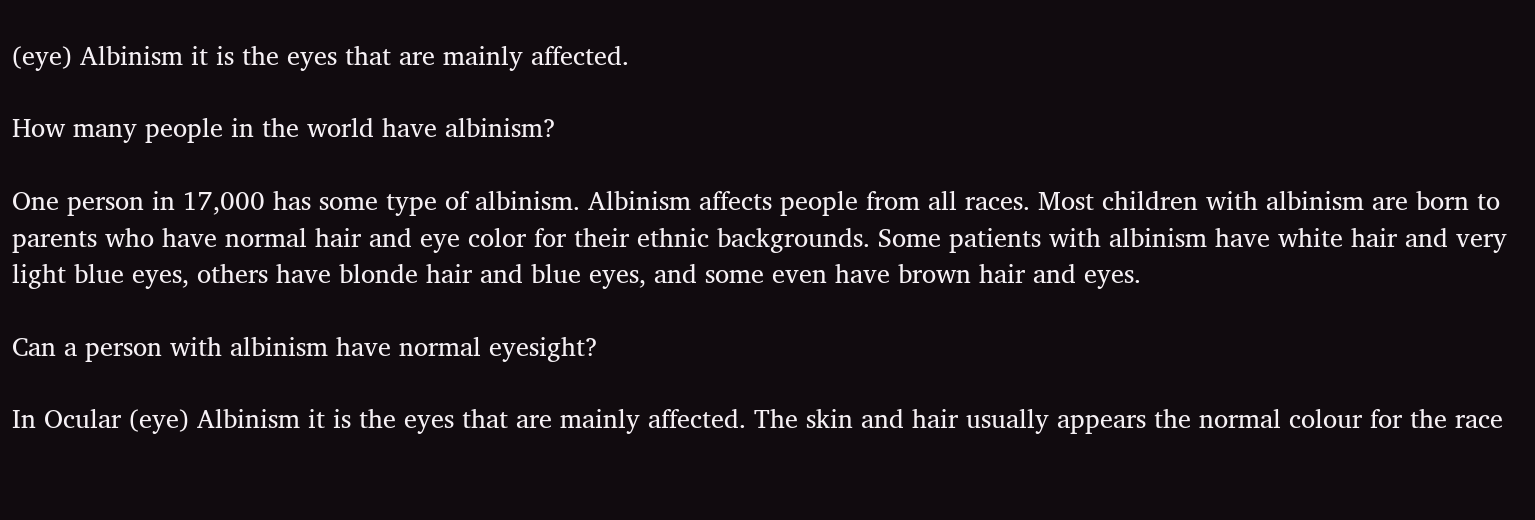(eye) Albinism it is the eyes that are mainly affected.

How many people in the world have albinism?

One person in 17,000 has some type of albinism. Albinism affects people from all races. Most children with albinism are born to parents who have normal hair and eye color for their ethnic backgrounds. Some patients with albinism have white hair and very light blue eyes, others have blonde hair and blue eyes, and some even have brown hair and eyes.

Can a person with albinism have normal eyesight?

In Ocular (eye) Albinism it is the eyes that are mainly affected. The skin and hair usually appears the normal colour for the race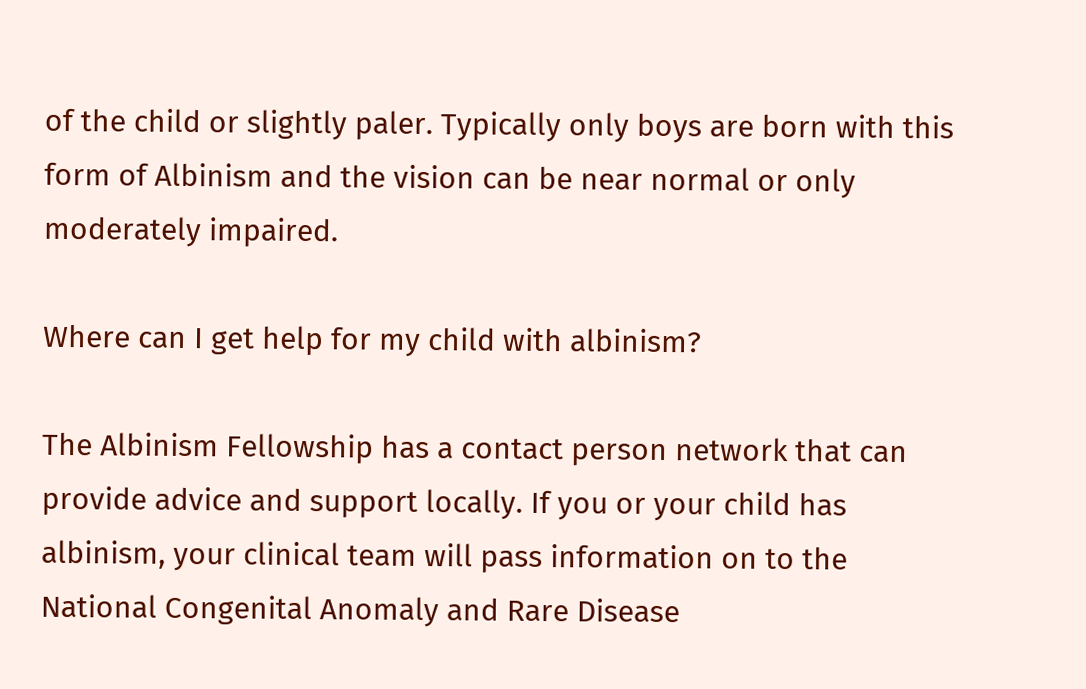of the child or slightly paler. Typically only boys are born with this form of Albinism and the vision can be near normal or only moderately impaired.

Where can I get help for my child with albinism?

The Albinism Fellowship has a contact person network that can provide advice and support locally. If you or your child has albinism, your clinical team will pass information on to the National Congenital Anomaly and Rare Disease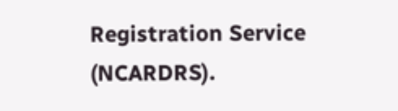Registration Service (NCARDRS).